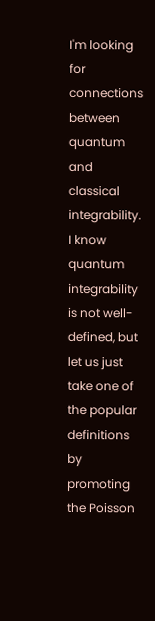I'm looking for connections between quantum and classical integrability. I know quantum integrability is not well-defined, but let us just take one of the popular definitions by promoting the Poisson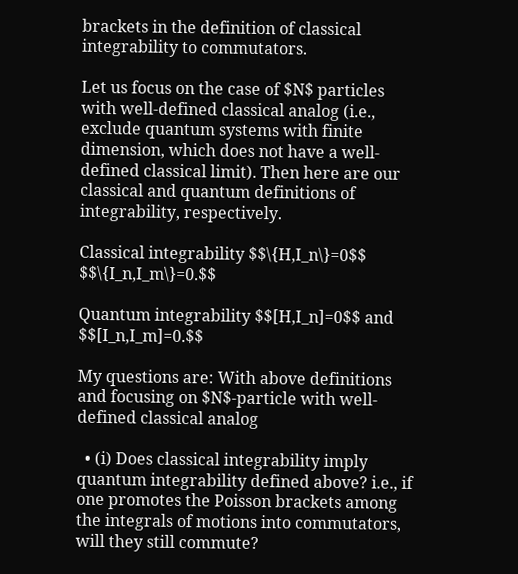brackets in the definition of classical integrability to commutators.

Let us focus on the case of $N$ particles with well-defined classical analog (i.e., exclude quantum systems with finite dimension, which does not have a well-defined classical limit). Then here are our classical and quantum definitions of integrability, respectively.

Classical integrability $$\{H,I_n\}=0$$ $$\{I_n,I_m\}=0.$$

Quantum integrability $$[H,I_n]=0$$ and $$[I_n,I_m]=0.$$

My questions are: With above definitions and focusing on $N$-particle with well-defined classical analog

  • (i) Does classical integrability imply quantum integrability defined above? i.e., if one promotes the Poisson brackets among the integrals of motions into commutators, will they still commute?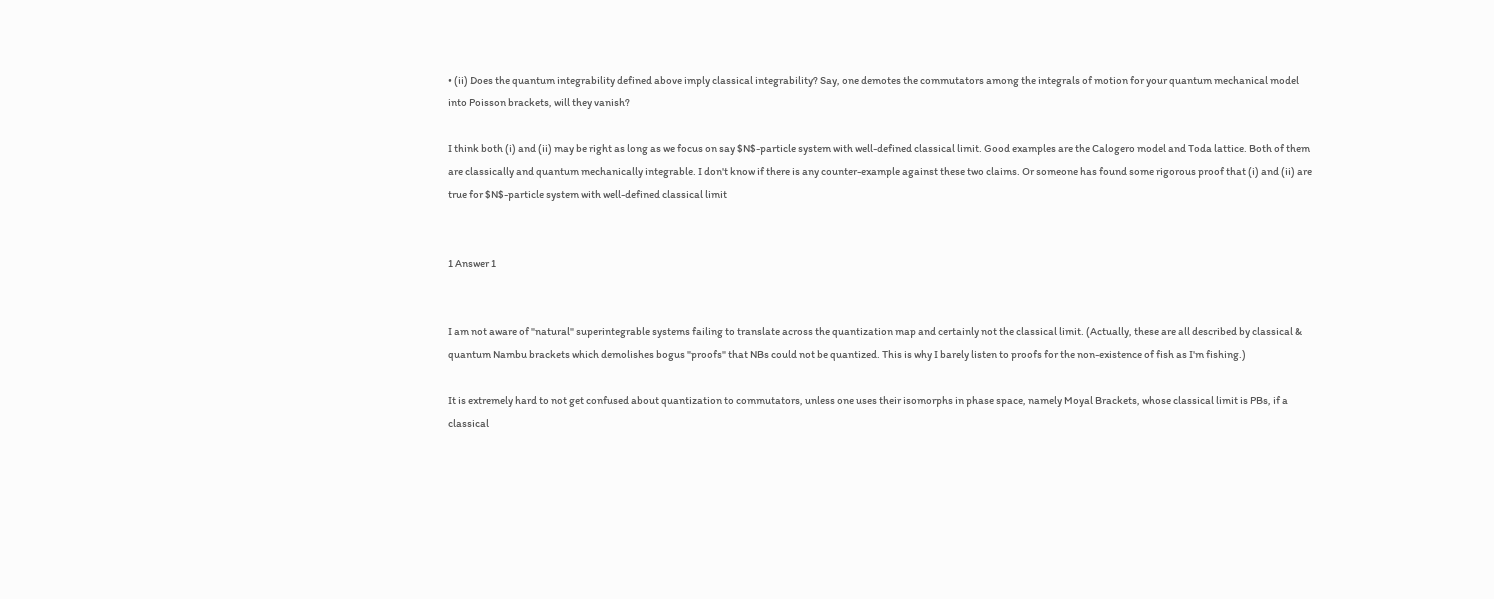• (ii) Does the quantum integrability defined above imply classical integrability? Say, one demotes the commutators among the integrals of motion for your quantum mechanical model into Poisson brackets, will they vanish?

I think both (i) and (ii) may be right as long as we focus on say $N$-particle system with well-defined classical limit. Good examples are the Calogero model and Toda lattice. Both of them are classically and quantum mechanically integrable. I don't know if there is any counter-example against these two claims. Or someone has found some rigorous proof that (i) and (ii) are true for $N$-particle system with well-defined classical limit


1 Answer 1


I am not aware of "natural" superintegrable systems failing to translate across the quantization map and certainly not the classical limit. (Actually, these are all described by classical & quantum Nambu brackets which demolishes bogus "proofs" that NBs could not be quantized. This is why I barely listen to proofs for the non-existence of fish as I'm fishing.)

It is extremely hard to not get confused about quantization to commutators, unless one uses their isomorphs in phase space, namely Moyal Brackets, whose classical limit is PBs, if a classical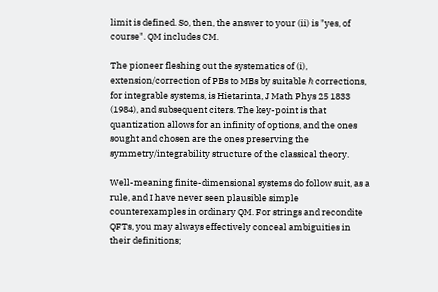limit is defined. So, then, the answer to your (ii) is "yes, of course". QM includes CM.

The pioneer fleshing out the systematics of (i), extension/correction of PBs to MBs by suitable ℏ corrections, for integrable systems, is Hietarinta, J Math Phys 25 1833 (1984), and subsequent citers. The key-point is that quantization allows for an infinity of options, and the ones sought and chosen are the ones preserving the symmetry/integrability structure of the classical theory.

Well-meaning finite-dimensional systems do follow suit, as a rule, and I have never seen plausible simple counterexamples in ordinary QM. For strings and recondite QFTs, you may always effectively conceal ambiguities in their definitions;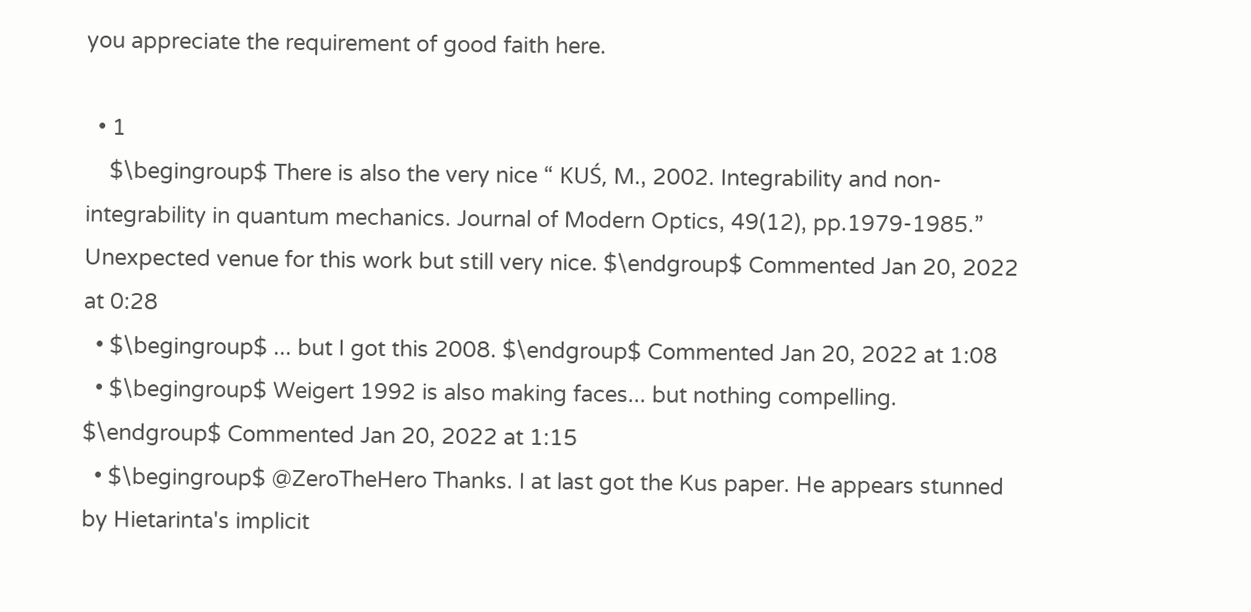you appreciate the requirement of good faith here.

  • 1
    $\begingroup$ There is also the very nice “ KUŚ, M., 2002. Integrability and non-integrability in quantum mechanics. Journal of Modern Optics, 49(12), pp.1979-1985.” Unexpected venue for this work but still very nice. $\endgroup$ Commented Jan 20, 2022 at 0:28
  • $\begingroup$ ... but I got this 2008. $\endgroup$ Commented Jan 20, 2022 at 1:08
  • $\begingroup$ Weigert 1992 is also making faces... but nothing compelling. $\endgroup$ Commented Jan 20, 2022 at 1:15
  • $\begingroup$ @ZeroTheHero Thanks. I at last got the Kus paper. He appears stunned by Hietarinta's implicit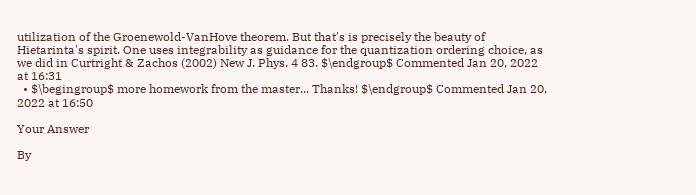utilization of the Groenewold-VanHove theorem. But that's is precisely the beauty of Hietarinta's spirit. One uses integrability as guidance for the quantization ordering choice, as we did in Curtright & Zachos (2002) New J. Phys. 4 83. $\endgroup$ Commented Jan 20, 2022 at 16:31
  • $\begingroup$ more homework from the master... Thanks! $\endgroup$ Commented Jan 20, 2022 at 16:50

Your Answer

By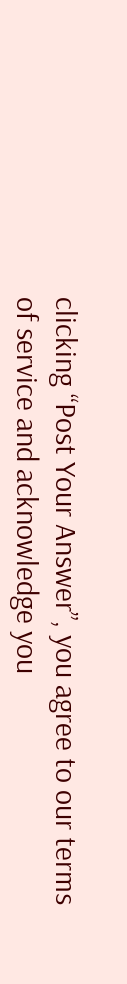clicking “Post Your Answer”, you agree to our terms of service and acknowledge you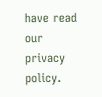have read our privacy policy.